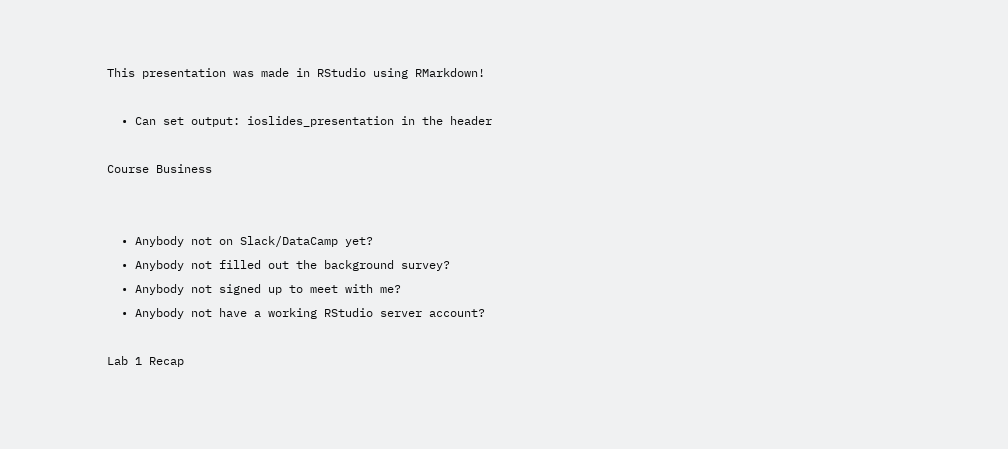This presentation was made in RStudio using RMarkdown!

  • Can set output: ioslides_presentation in the header

Course Business


  • Anybody not on Slack/DataCamp yet?
  • Anybody not filled out the background survey?
  • Anybody not signed up to meet with me?
  • Anybody not have a working RStudio server account?

Lab 1 Recap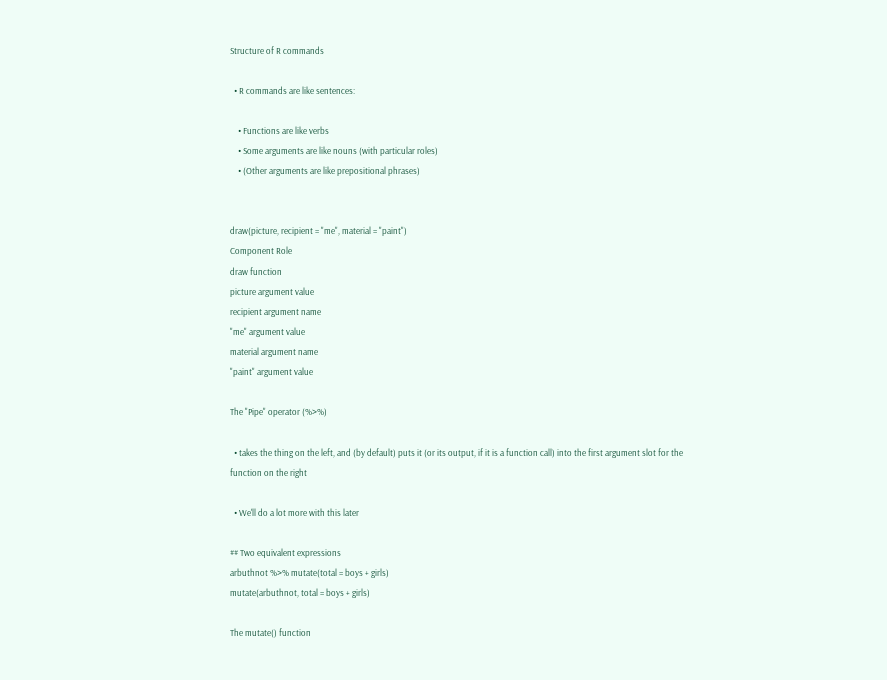Structure of R commands

  • R commands are like sentences:

    • Functions are like verbs
    • Some arguments are like nouns (with particular roles)
    • (Other arguments are like prepositional phrases)


draw(picture, recipient = "me", material = "paint")
Component Role
draw function
picture argument value
recipient argument name
"me" argument value
material argument name
"paint" argument value

The "Pipe" operator (%>%)

  • takes the thing on the left, and (by default) puts it (or its output, if it is a function call) into the first argument slot for the function on the right

  • We'll do a lot more with this later

## Two equivalent expressions
arbuthnot %>% mutate(total = boys + girls)
mutate(arbuthnot, total = boys + girls)

The mutate() function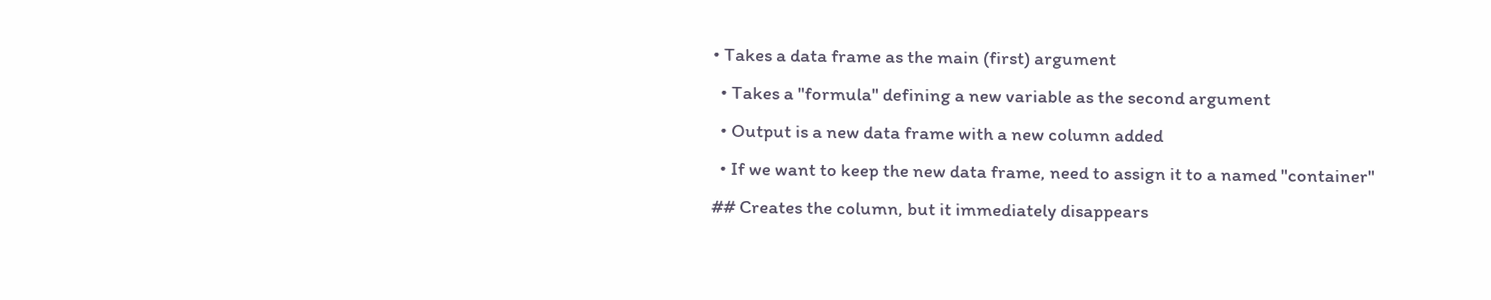• Takes a data frame as the main (first) argument
  • Takes a "formula" defining a new variable as the second argument
  • Output is a new data frame with a new column added
  • If we want to keep the new data frame, need to assign it to a named "container"
## Creates the column, but it immediately disappears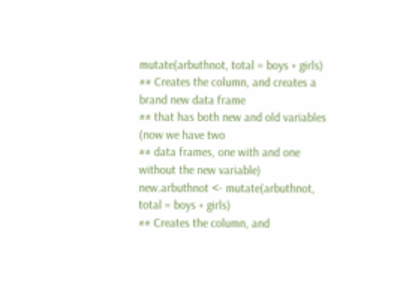mutate(arbuthnot, total = boys + girls)
## Creates the column, and creates a brand new data frame
## that has both new and old variables (now we have two
## data frames, one with and one without the new variable)
new.arbuthnot <- mutate(arbuthnot, total = boys + girls)
## Creates the column, and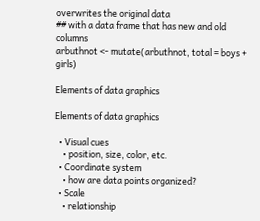overwrites the original data
## with a data frame that has new and old columns
arbuthnot <- mutate(arbuthnot, total = boys + girls)

Elements of data graphics

Elements of data graphics

  • Visual cues
    • position, size, color, etc.
  • Coordinate system
    • how are data points organized?
  • Scale
    • relationship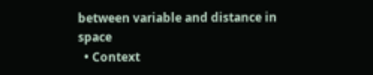between variable and distance in space
  • Context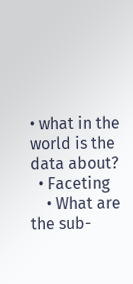• what in the world is the data about?
  • Faceting
    • What are the sub-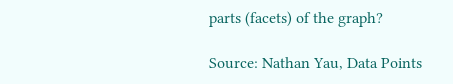parts (facets) of the graph?

Source: Nathan Yau, Data Points